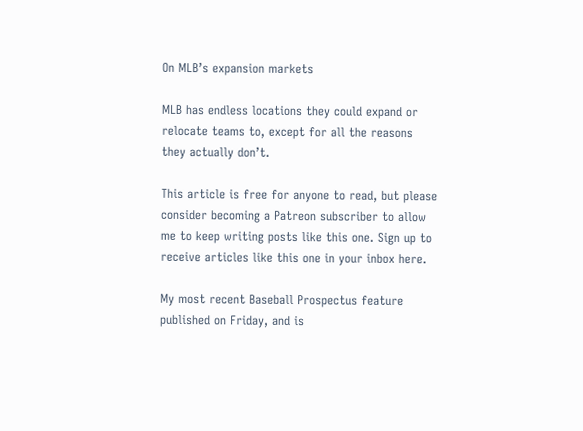On MLB’s expansion markets

MLB has endless locations they could expand or relocate teams to, except for all the reasons they actually don’t.

This article is free for anyone to read, but please consider becoming a Patreon subscriber to allow me to keep writing posts like this one. Sign up to receive articles like this one in your inbox here.

My most recent Baseball Prospectus feature published on Friday, and is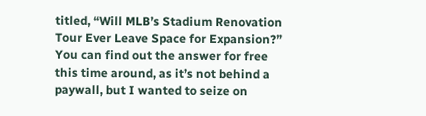titled, “Will MLB’s Stadium Renovation Tour Ever Leave Space for Expansion?” You can find out the answer for free this time around, as it’s not behind a paywall, but I wanted to seize on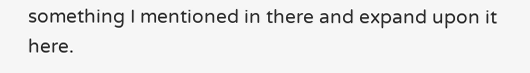something I mentioned in there and expand upon it here.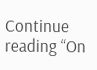Continue reading “On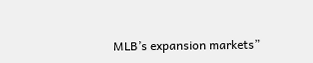MLB’s expansion markets”